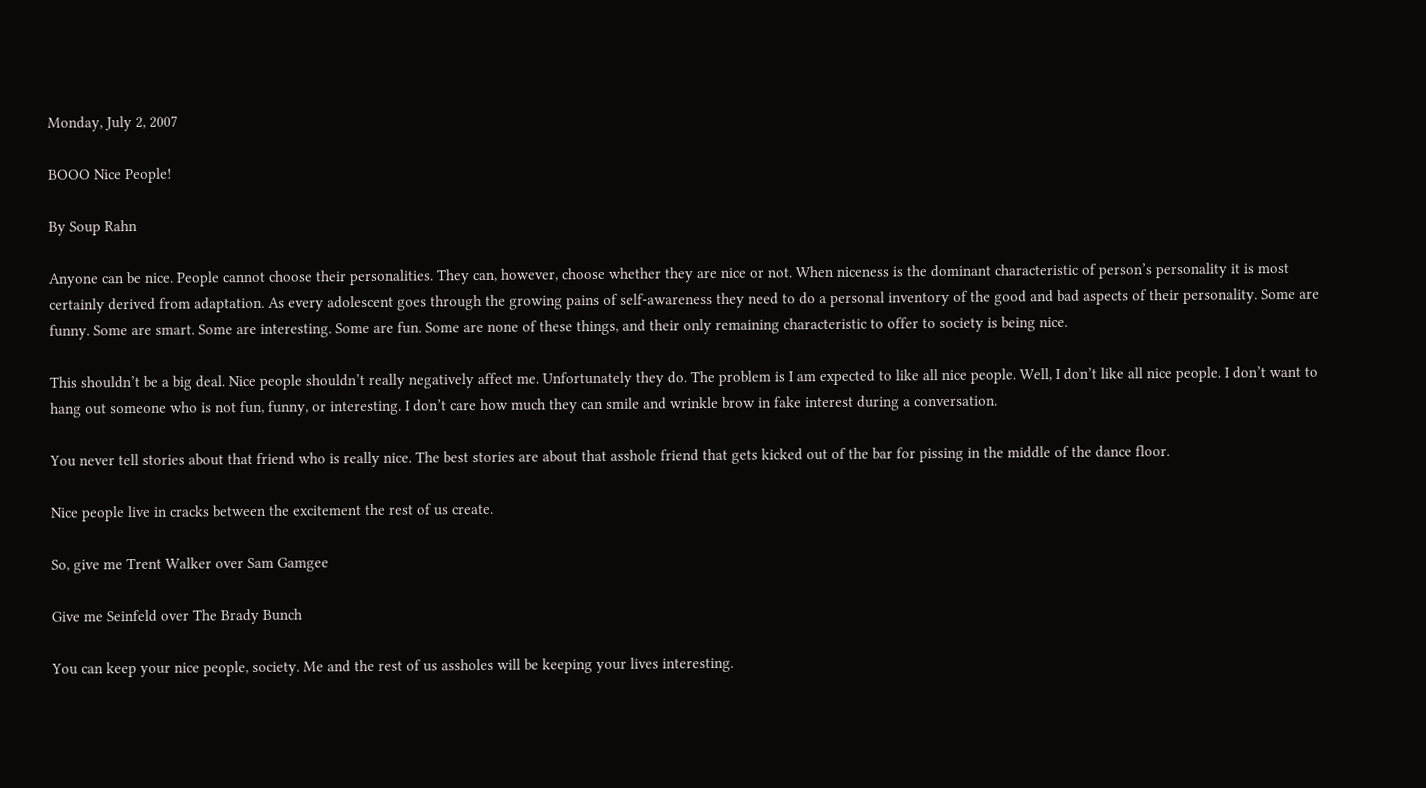Monday, July 2, 2007

BOOO Nice People!

By Soup Rahn

Anyone can be nice. People cannot choose their personalities. They can, however, choose whether they are nice or not. When niceness is the dominant characteristic of person’s personality it is most certainly derived from adaptation. As every adolescent goes through the growing pains of self-awareness they need to do a personal inventory of the good and bad aspects of their personality. Some are funny. Some are smart. Some are interesting. Some are fun. Some are none of these things, and their only remaining characteristic to offer to society is being nice.

This shouldn’t be a big deal. Nice people shouldn’t really negatively affect me. Unfortunately they do. The problem is I am expected to like all nice people. Well, I don’t like all nice people. I don’t want to hang out someone who is not fun, funny, or interesting. I don’t care how much they can smile and wrinkle brow in fake interest during a conversation.

You never tell stories about that friend who is really nice. The best stories are about that asshole friend that gets kicked out of the bar for pissing in the middle of the dance floor.

Nice people live in cracks between the excitement the rest of us create.

So, give me Trent Walker over Sam Gamgee

Give me Seinfeld over The Brady Bunch

You can keep your nice people, society. Me and the rest of us assholes will be keeping your lives interesting.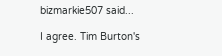bizmarkie507 said...

I agree. Tim Burton's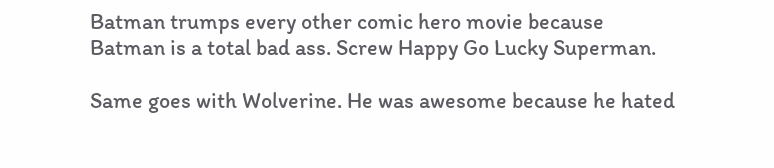Batman trumps every other comic hero movie because Batman is a total bad ass. Screw Happy Go Lucky Superman.

Same goes with Wolverine. He was awesome because he hated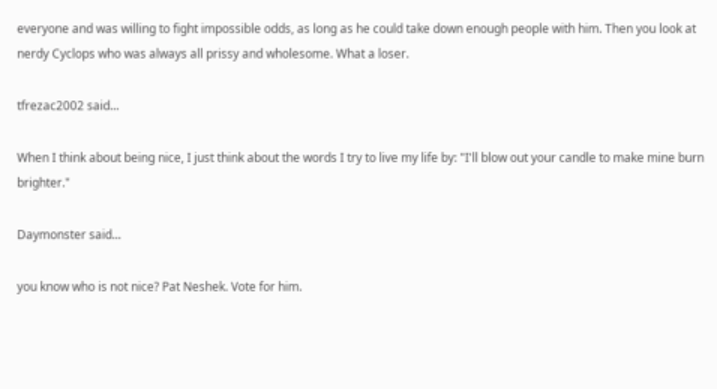everyone and was willing to fight impossible odds, as long as he could take down enough people with him. Then you look at nerdy Cyclops who was always all prissy and wholesome. What a loser.

tfrezac2002 said...

When I think about being nice, I just think about the words I try to live my life by: "I'll blow out your candle to make mine burn brighter."

Daymonster said...

you know who is not nice? Pat Neshek. Vote for him.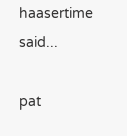haasertime said...

pat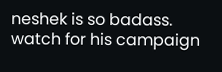neshek is so badass. watch for his campaign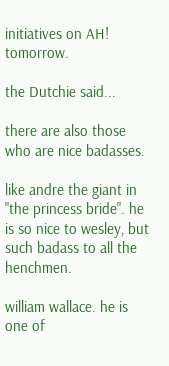initiatives on AH! tomorrow.

the Dutchie said...

there are also those who are nice badasses.

like andre the giant in "the princess bride". he is so nice to wesley, but such badass to all the henchmen.

william wallace. he is one of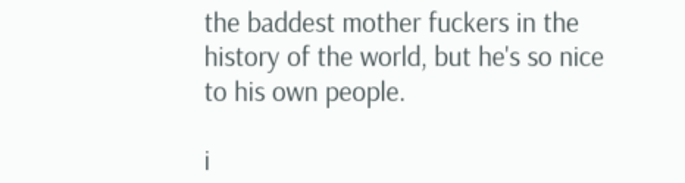the baddest mother fuckers in the history of the world, but he's so nice to his own people.

i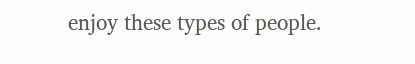enjoy these types of people.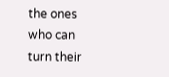the ones who can turn their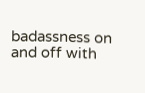badassness on and off with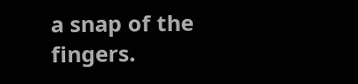a snap of the fingers.